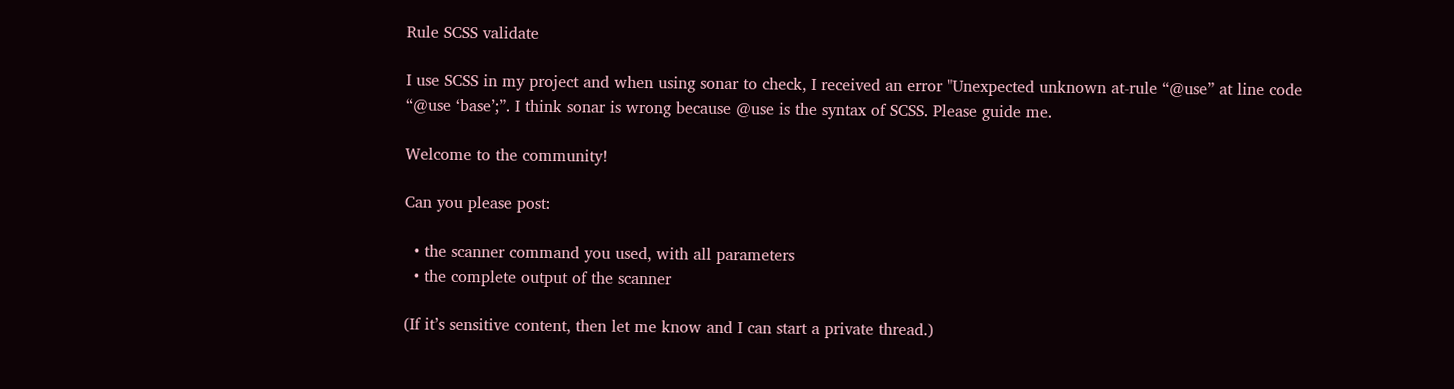Rule SCSS validate

I use SCSS in my project and when using sonar to check, I received an error "Unexpected unknown at-rule “@use” at line code “@use ‘base’;”. I think sonar is wrong because @use is the syntax of SCSS. Please guide me.

Welcome to the community!

Can you please post:

  • the scanner command you used, with all parameters
  • the complete output of the scanner

(If it’s sensitive content, then let me know and I can start a private thread.)